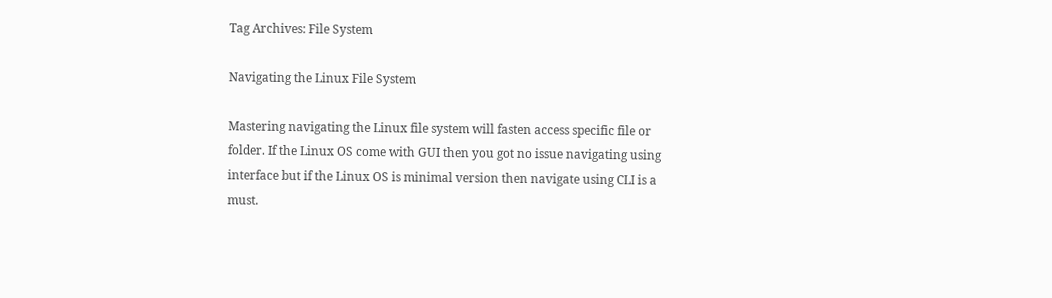Tag Archives: File System

Navigating the Linux File System

Mastering navigating the Linux file system will fasten access specific file or folder. If the Linux OS come with GUI then you got no issue navigating using interface but if the Linux OS is minimal version then navigate using CLI is a must.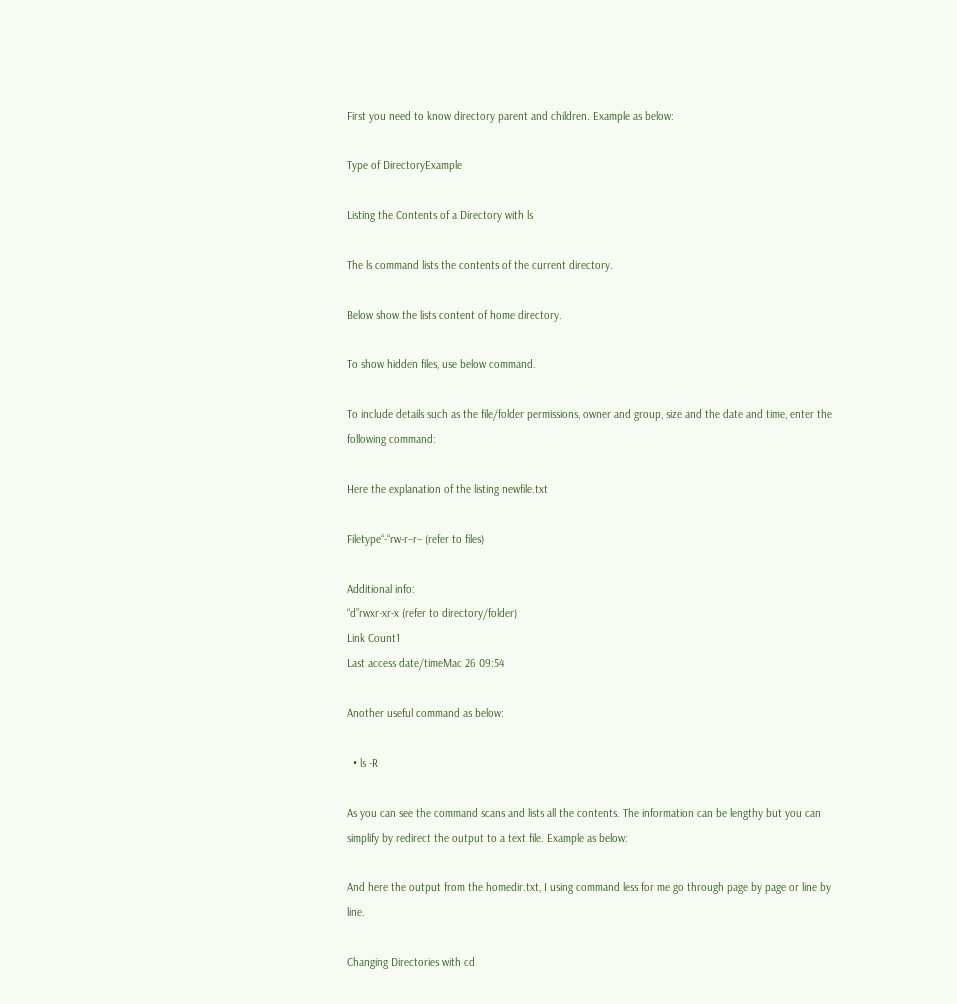First you need to know directory parent and children. Example as below:

Type of DirectoryExample

Listing the Contents of a Directory with ls

The ls command lists the contents of the current directory.

Below show the lists content of home directory.

To show hidden files, use below command.

To include details such as the file/folder permissions, owner and group, size and the date and time, enter the following command:

Here the explanation of the listing newfile.txt

Filetype“-“rw-r–r– (refer to files)

Additional info:
“d”rwxr-xr-x (refer to directory/folder)
Link Count1
Last access date/timeMac 26 09:54

Another useful command as below:

  • ls -R

As you can see the command scans and lists all the contents. The information can be lengthy but you can simplify by redirect the output to a text file. Example as below:

And here the output from the homedir.txt, I using command less for me go through page by page or line by line.

Changing Directories with cd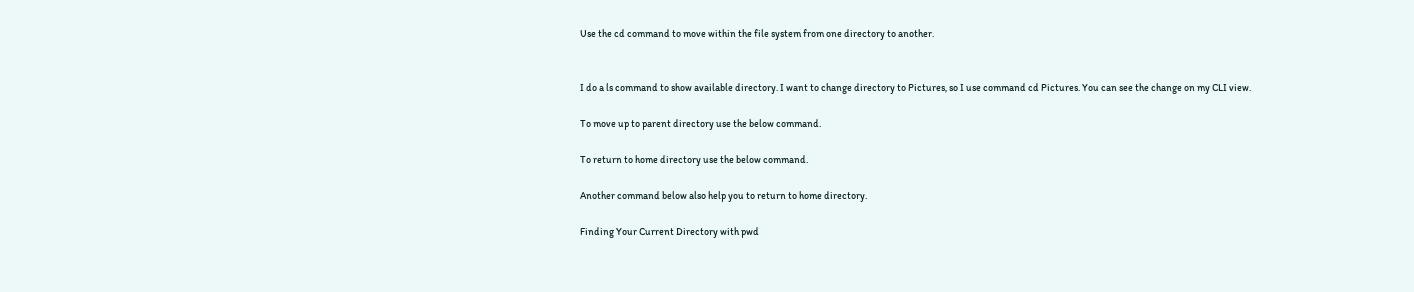Use the cd command to move within the file system from one directory to another.


I do a ls command to show available directory. I want to change directory to Pictures, so I use command cd Pictures. You can see the change on my CLI view.

To move up to parent directory use the below command.

To return to home directory use the below command.

Another command below also help you to return to home directory.

Finding Your Current Directory with pwd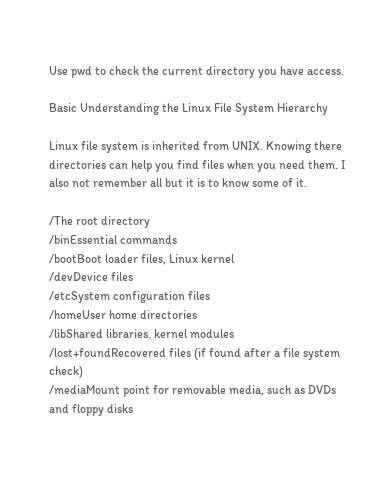Use pwd to check the current directory you have access.

Basic Understanding the Linux File System Hierarchy

Linux file system is inherited from UNIX. Knowing there directories can help you find files when you need them. I also not remember all but it is to know some of it.

/The root directory
/binEssential commands
/bootBoot loader files, Linux kernel
/devDevice files
/etcSystem configuration files
/homeUser home directories
/libShared libraries. kernel modules
/lost+foundRecovered files (if found after a file system check)
/mediaMount point for removable media, such as DVDs and floppy disks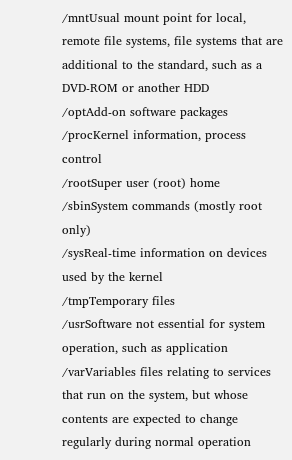/mntUsual mount point for local, remote file systems, file systems that are additional to the standard, such as a DVD-ROM or another HDD
/optAdd-on software packages
/procKernel information, process control
/rootSuper user (root) home
/sbinSystem commands (mostly root only)
/sysReal-time information on devices used by the kernel
/tmpTemporary files
/usrSoftware not essential for system operation, such as application
/varVariables files relating to services that run on the system, but whose contents are expected to change regularly during normal operation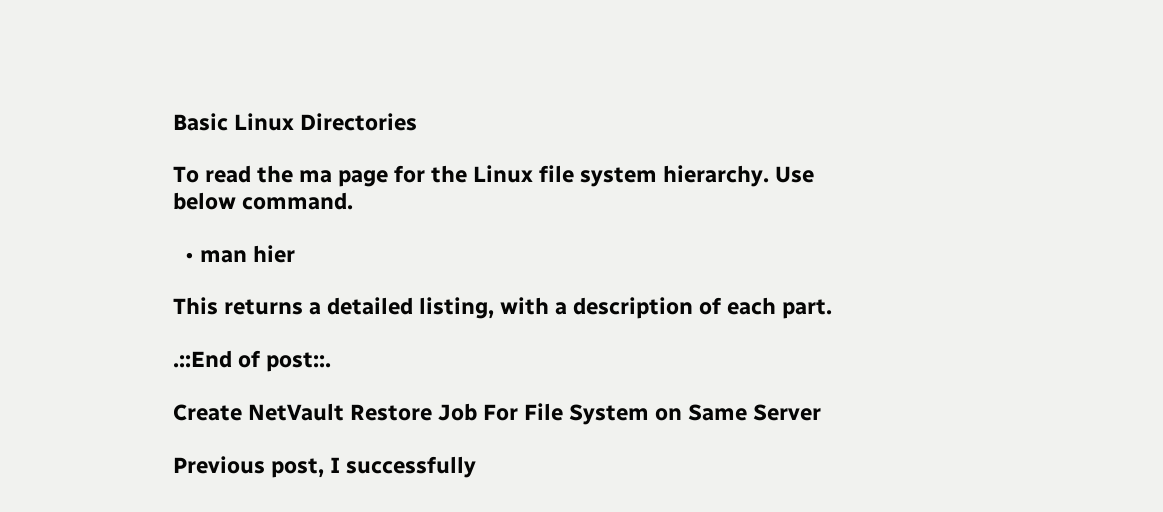Basic Linux Directories

To read the ma page for the Linux file system hierarchy. Use below command.

  • man hier

This returns a detailed listing, with a description of each part.

.::End of post::.

Create NetVault Restore Job For File System on Same Server

Previous post, I successfully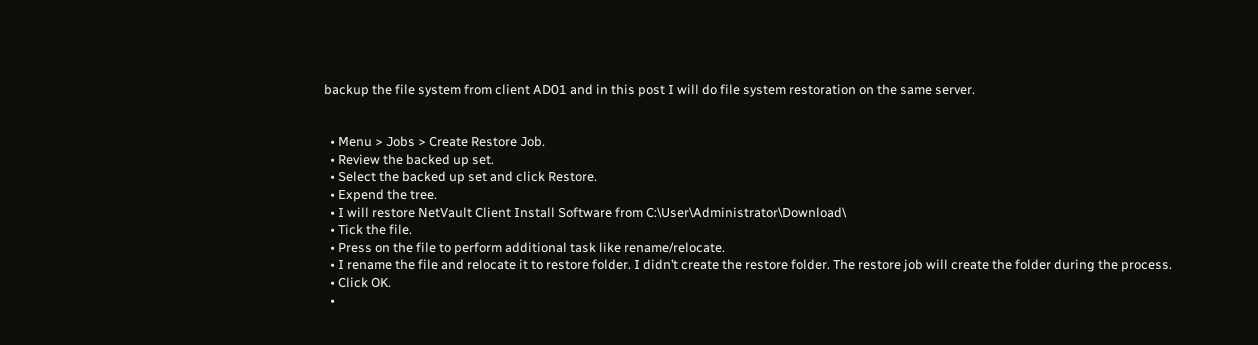backup the file system from client AD01 and in this post I will do file system restoration on the same server.


  • Menu > Jobs > Create Restore Job.
  • Review the backed up set.
  • Select the backed up set and click Restore.
  • Expend the tree.
  • I will restore NetVault Client Install Software from C:\User\Administrator\Download\
  • Tick the file.
  • Press on the file to perform additional task like rename/relocate.
  • I rename the file and relocate it to restore folder. I didn’t create the restore folder. The restore job will create the folder during the process.
  • Click OK.
  •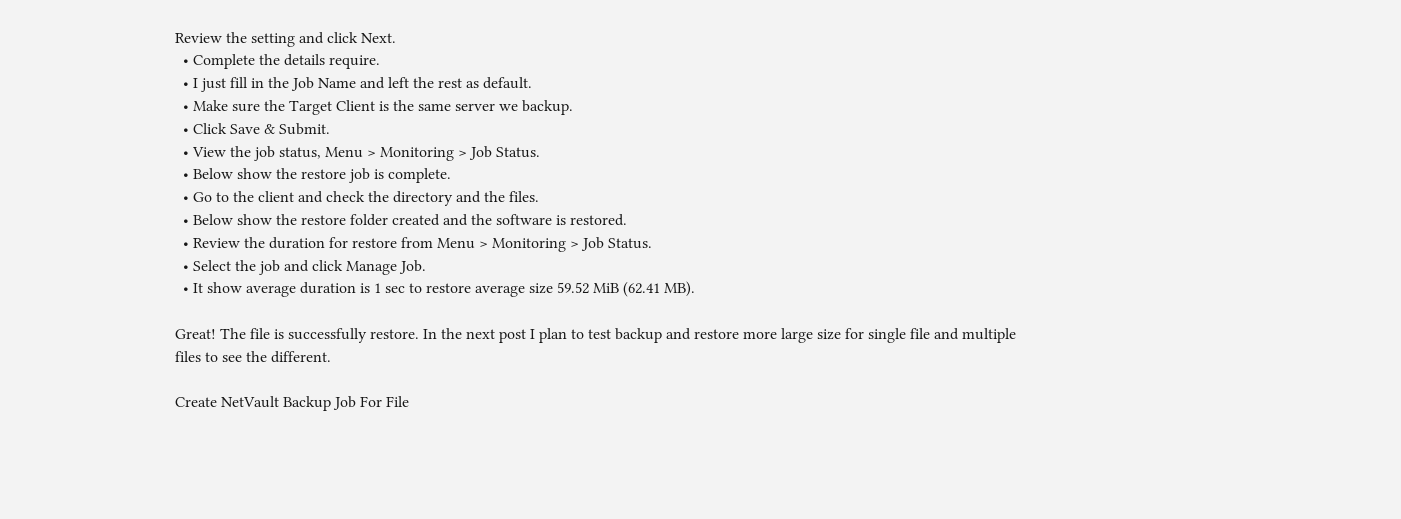Review the setting and click Next.
  • Complete the details require.
  • I just fill in the Job Name and left the rest as default.
  • Make sure the Target Client is the same server we backup.
  • Click Save & Submit.
  • View the job status, Menu > Monitoring > Job Status.
  • Below show the restore job is complete.
  • Go to the client and check the directory and the files.
  • Below show the restore folder created and the software is restored.
  • Review the duration for restore from Menu > Monitoring > Job Status.
  • Select the job and click Manage Job.
  • It show average duration is 1 sec to restore average size 59.52 MiB (62.41 MB).

Great! The file is successfully restore. In the next post I plan to test backup and restore more large size for single file and multiple files to see the different.

Create NetVault Backup Job For File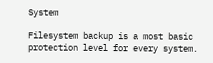System

Filesystem backup is a most basic protection level for every system.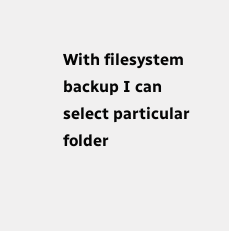With filesystem backup I can select particular folder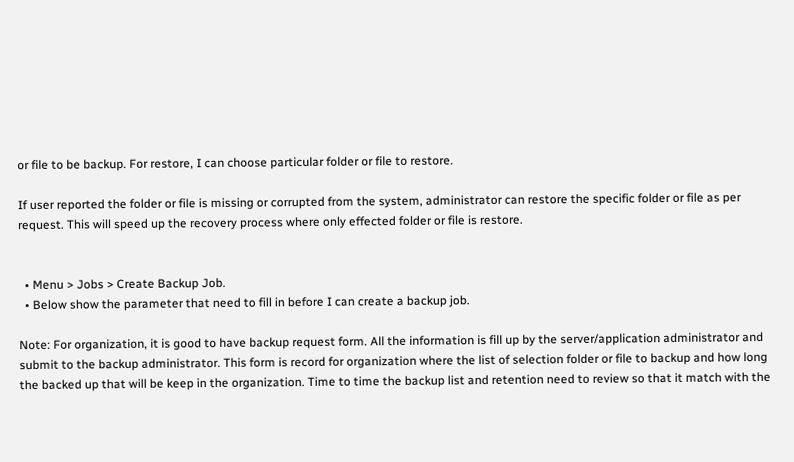or file to be backup. For restore, I can choose particular folder or file to restore.

If user reported the folder or file is missing or corrupted from the system, administrator can restore the specific folder or file as per request. This will speed up the recovery process where only effected folder or file is restore.


  • Menu > Jobs > Create Backup Job.
  • Below show the parameter that need to fill in before I can create a backup job.

Note: For organization, it is good to have backup request form. All the information is fill up by the server/application administrator and submit to the backup administrator. This form is record for organization where the list of selection folder or file to backup and how long the backed up that will be keep in the organization. Time to time the backup list and retention need to review so that it match with the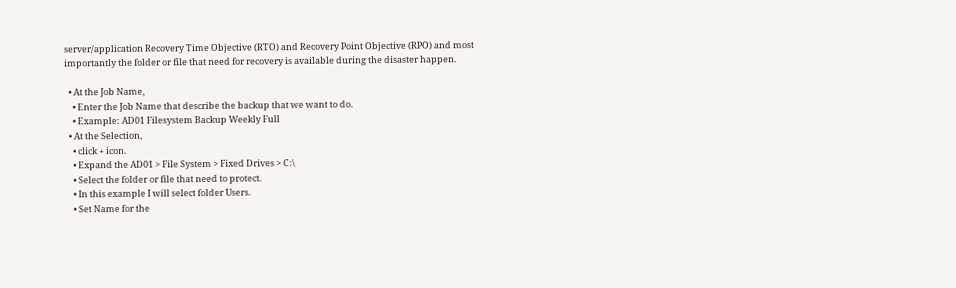server/application Recovery Time Objective (RTO) and Recovery Point Objective (RPO) and most importantly the folder or file that need for recovery is available during the disaster happen.

  • At the Job Name,
    • Enter the Job Name that describe the backup that we want to do.
    • Example: AD01 Filesystem Backup Weekly Full
  • At the Selection,
    • click + icon.
    • Expand the AD01 > File System > Fixed Drives > C:\
    • Select the folder or file that need to protect.
    • In this example I will select folder Users.
    • Set Name for the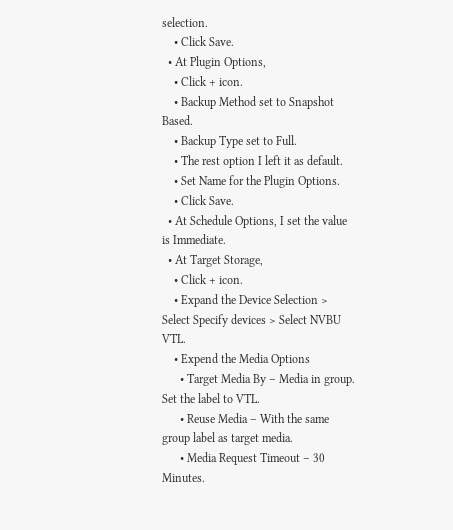selection.
    • Click Save.
  • At Plugin Options,
    • Click + icon.
    • Backup Method set to Snapshot Based.
    • Backup Type set to Full.
    • The rest option I left it as default.
    • Set Name for the Plugin Options.
    • Click Save.
  • At Schedule Options, I set the value is Immediate.
  • At Target Storage,
    • Click + icon.
    • Expand the Device Selection > Select Specify devices > Select NVBU VTL.
    • Expend the Media Options
      • Target Media By – Media in group. Set the label to VTL.
      • Reuse Media – With the same group label as target media.
      • Media Request Timeout – 30 Minutes.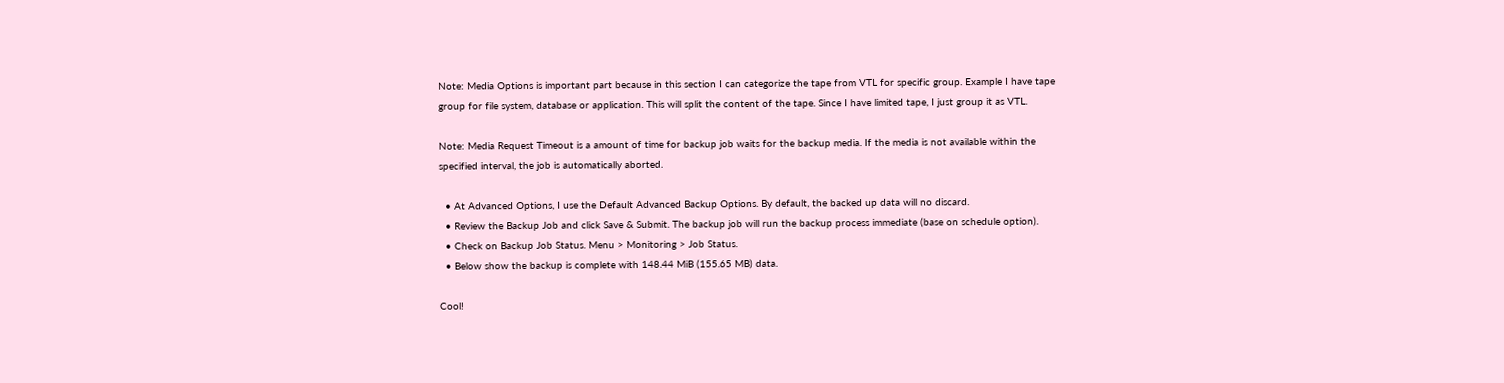Note: Media Options is important part because in this section I can categorize the tape from VTL for specific group. Example I have tape group for file system, database or application. This will split the content of the tape. Since I have limited tape, I just group it as VTL.

Note: Media Request Timeout is a amount of time for backup job waits for the backup media. If the media is not available within the specified interval, the job is automatically aborted.

  • At Advanced Options, I use the Default Advanced Backup Options. By default, the backed up data will no discard.
  • Review the Backup Job and click Save & Submit. The backup job will run the backup process immediate (base on schedule option).
  • Check on Backup Job Status. Menu > Monitoring > Job Status.
  • Below show the backup is complete with 148.44 MiB (155.65 MB) data.

Cool!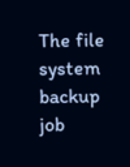The file system backup job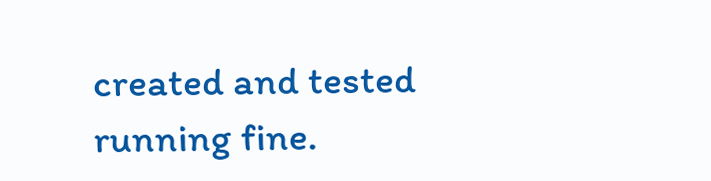created and tested running fine.